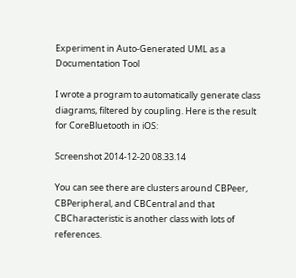Experiment in Auto-Generated UML as a Documentation Tool

I wrote a program to automatically generate class diagrams, filtered by coupling. Here is the result for CoreBluetooth in iOS:

Screenshot 2014-12-20 08.33.14

You can see there are clusters around CBPeer, CBPeripheral, and CBCentral and that CBCharacteristic is another class with lots of references.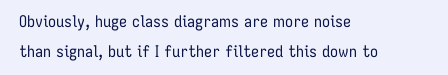Obviously, huge class diagrams are more noise than signal, but if I further filtered this down to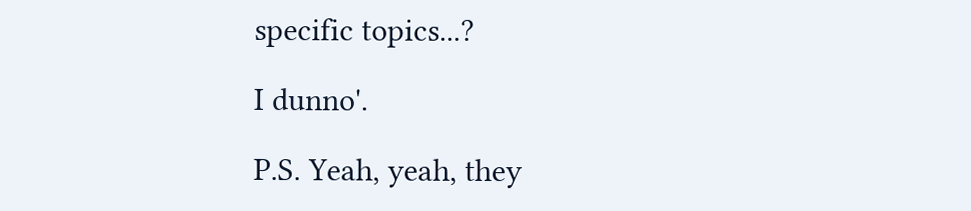specific topics...?

I dunno'.

P.S. Yeah, yeah, they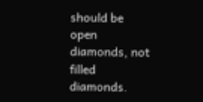should be open diamonds, not filled diamonds.